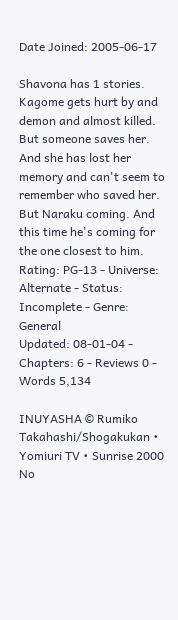Date Joined: 2005-06-17

Shavona has 1 stories.
Kagome gets hurt by and demon and almost killed. But someone saves her. And she has lost her memory and can't seem to remember who saved her. But Naraku coming. And this time he's coming for the one closest to him.
Rating: PG-13 - Universe: Alternate - Status: Incomplete - Genre: General
Updated: 08-01-04 - Chapters: 6 - Reviews 0 - Words 5,134

INUYASHA © Rumiko Takahashi/Shogakukan • Yomiuri TV • Sunrise 2000
No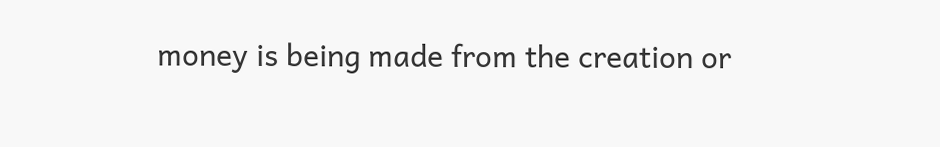money is being made from the creation or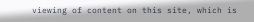viewing of content on this site, which is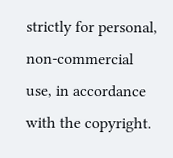strictly for personal, non-commercial use, in accordance with the copyright.